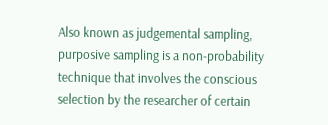Also known as judgemental sampling, purposive sampling is a non-probability technique that involves the conscious selection by the researcher of certain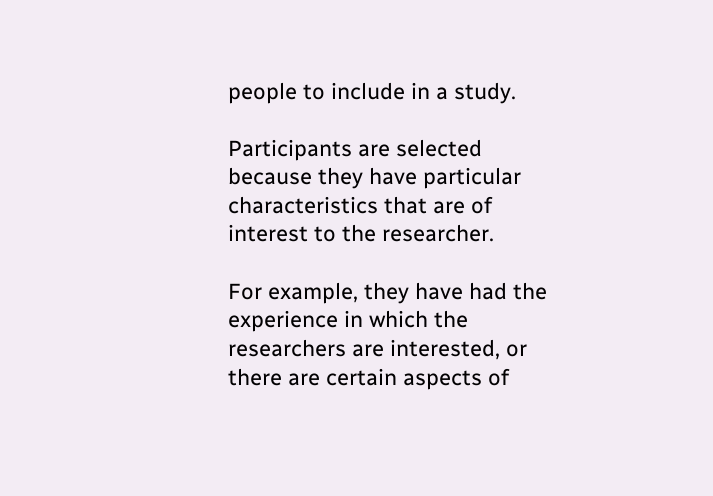people to include in a study.

Participants are selected because they have particular characteristics that are of interest to the researcher.

For example, they have had the experience in which the researchers are interested, or there are certain aspects of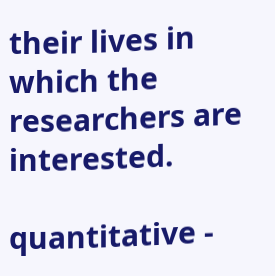their lives in which the researchers are interested.

quantitative -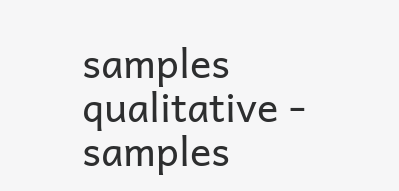samples        qualitative - samples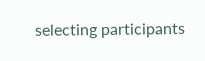selecting participants